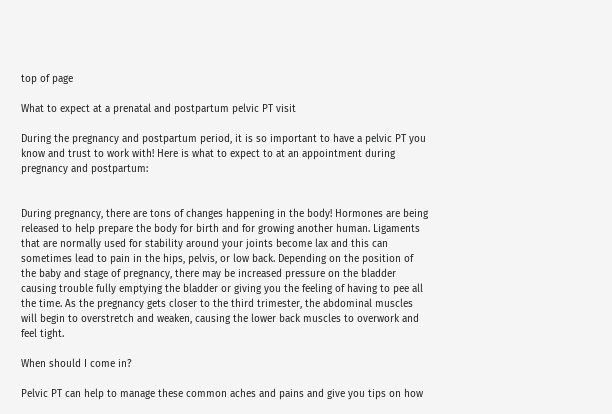top of page

What to expect at a prenatal and postpartum pelvic PT visit

During the pregnancy and postpartum period, it is so important to have a pelvic PT you know and trust to work with! Here is what to expect to at an appointment during pregnancy and postpartum:


During pregnancy, there are tons of changes happening in the body! Hormones are being released to help prepare the body for birth and for growing another human. Ligaments that are normally used for stability around your joints become lax and this can sometimes lead to pain in the hips, pelvis, or low back. Depending on the position of the baby and stage of pregnancy, there may be increased pressure on the bladder causing trouble fully emptying the bladder or giving you the feeling of having to pee all the time. As the pregnancy gets closer to the third trimester, the abdominal muscles will begin to overstretch and weaken, causing the lower back muscles to overwork and feel tight.

When should I come in?

Pelvic PT can help to manage these common aches and pains and give you tips on how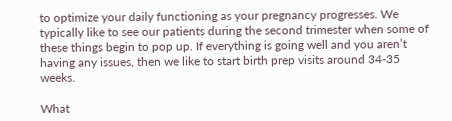to optimize your daily functioning as your pregnancy progresses. We typically like to see our patients during the second trimester when some of these things begin to pop up. If everything is going well and you aren’t having any issues, then we like to start birth prep visits around 34-35 weeks.

What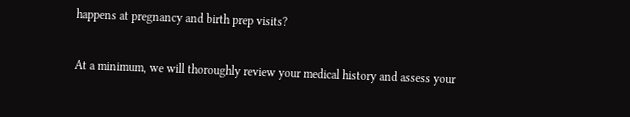happens at pregnancy and birth prep visits?

At a minimum, we will thoroughly review your medical history and assess your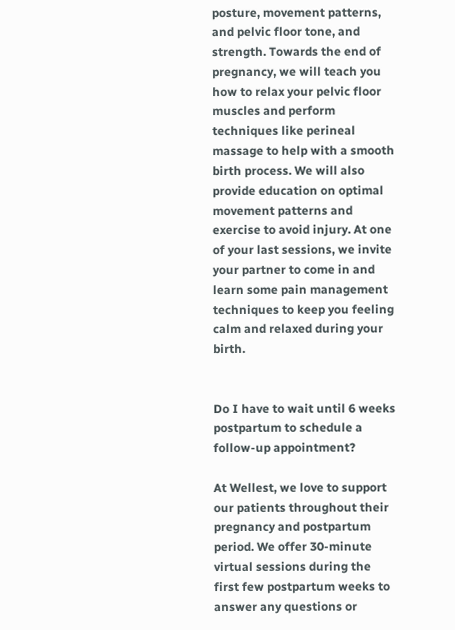posture, movement patterns, and pelvic floor tone, and strength. Towards the end of pregnancy, we will teach you how to relax your pelvic floor muscles and perform techniques like perineal massage to help with a smooth birth process. We will also provide education on optimal movement patterns and exercise to avoid injury. At one of your last sessions, we invite your partner to come in and learn some pain management techniques to keep you feeling calm and relaxed during your birth.


Do I have to wait until 6 weeks postpartum to schedule a follow-up appointment?

At Wellest, we love to support our patients throughout their pregnancy and postpartum period. We offer 30-minute virtual sessions during the first few postpartum weeks to answer any questions or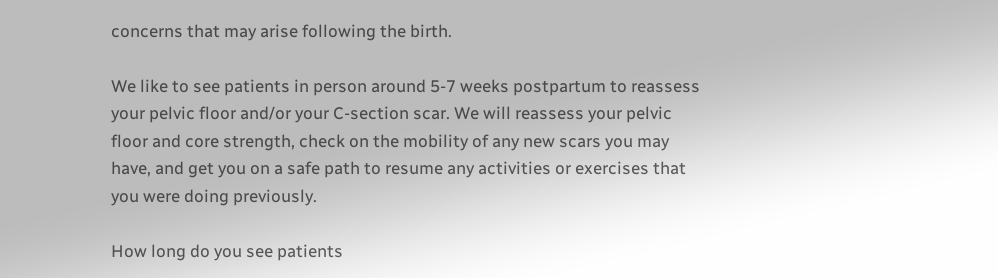concerns that may arise following the birth.

We like to see patients in person around 5-7 weeks postpartum to reassess your pelvic floor and/or your C-section scar. We will reassess your pelvic floor and core strength, check on the mobility of any new scars you may have, and get you on a safe path to resume any activities or exercises that you were doing previously.

How long do you see patients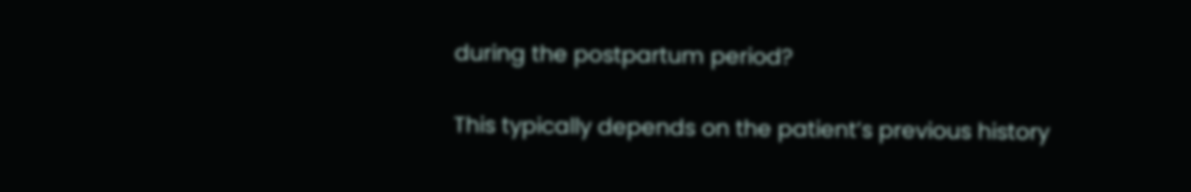during the postpartum period?

This typically depends on the patient’s previous history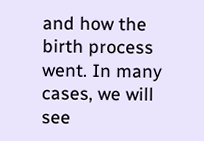and how the birth process went. In many cases, we will see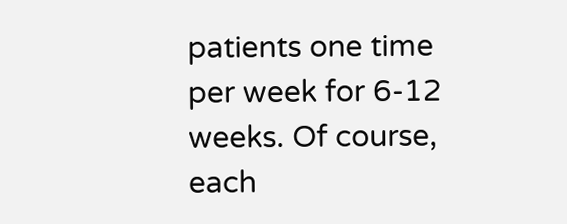patients one time per week for 6-12 weeks. Of course, each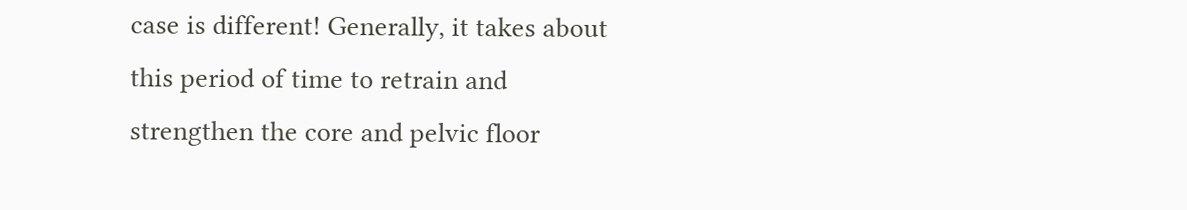case is different! Generally, it takes about this period of time to retrain and strengthen the core and pelvic floor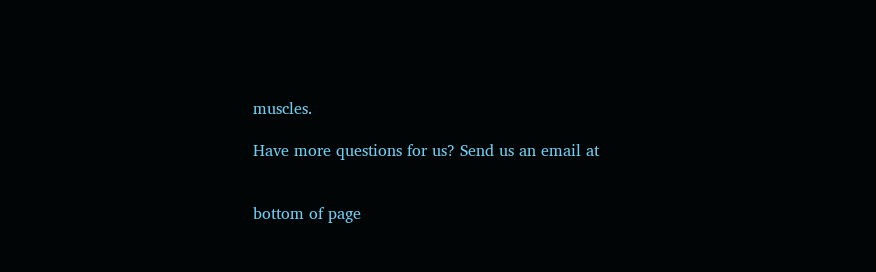muscles.

Have more questions for us? Send us an email at


bottom of page